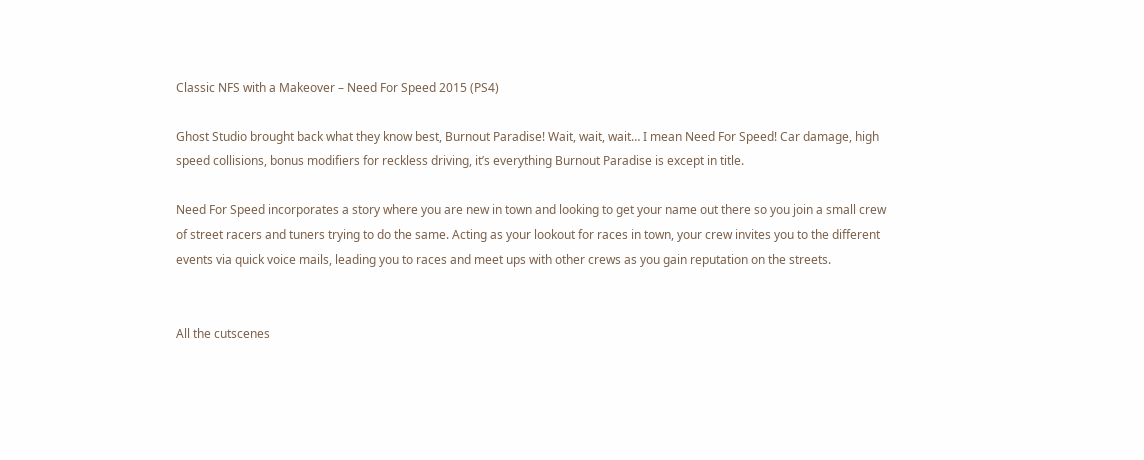Classic NFS with a Makeover – Need For Speed 2015 (PS4)

Ghost Studio brought back what they know best, Burnout Paradise! Wait, wait, wait… I mean Need For Speed! Car damage, high speed collisions, bonus modifiers for reckless driving, it’s everything Burnout Paradise is except in title.

Need For Speed incorporates a story where you are new in town and looking to get your name out there so you join a small crew of street racers and tuners trying to do the same. Acting as your lookout for races in town, your crew invites you to the different events via quick voice mails, leading you to races and meet ups with other crews as you gain reputation on the streets.


All the cutscenes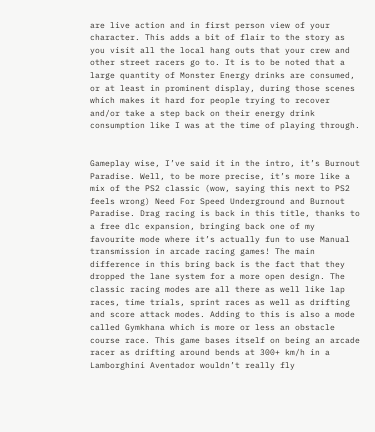are live action and in first person view of your character. This adds a bit of flair to the story as you visit all the local hang outs that your crew and other street racers go to. It is to be noted that a large quantity of Monster Energy drinks are consumed, or at least in prominent display, during those scenes which makes it hard for people trying to recover and/or take a step back on their energy drink consumption like I was at the time of playing through.


Gameplay wise, I’ve said it in the intro, it’s Burnout Paradise. Well, to be more precise, it’s more like a mix of the PS2 classic (wow, saying this next to PS2 feels wrong) Need For Speed Underground and Burnout Paradise. Drag racing is back in this title, thanks to a free dlc expansion, bringing back one of my favourite mode where it’s actually fun to use Manual transmission in arcade racing games! The main difference in this bring back is the fact that they dropped the lane system for a more open design. The classic racing modes are all there as well like lap races, time trials, sprint races as well as drifting and score attack modes. Adding to this is also a mode called Gymkhana which is more or less an obstacle course race. This game bases itself on being an arcade racer as drifting around bends at 300+ km/h in a Lamborghini Aventador wouldn’t really fly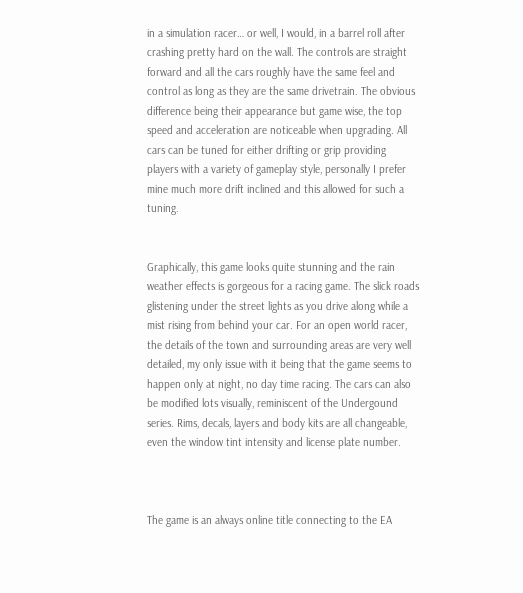in a simulation racer… or well, I would, in a barrel roll after crashing pretty hard on the wall. The controls are straight forward and all the cars roughly have the same feel and control as long as they are the same drivetrain. The obvious difference being their appearance but game wise, the top speed and acceleration are noticeable when upgrading. All cars can be tuned for either drifting or grip providing players with a variety of gameplay style, personally I prefer mine much more drift inclined and this allowed for such a tuning.


Graphically, this game looks quite stunning and the rain weather effects is gorgeous for a racing game. The slick roads glistening under the street lights as you drive along while a mist rising from behind your car. For an open world racer, the details of the town and surrounding areas are very well detailed, my only issue with it being that the game seems to happen only at night, no day time racing. The cars can also be modified lots visually, reminiscent of the Undergound series. Rims, decals, layers and body kits are all changeable, even the window tint intensity and license plate number.



The game is an always online title connecting to the EA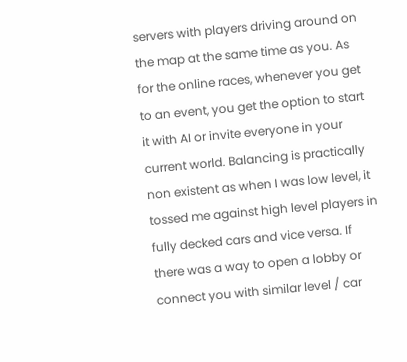servers with players driving around on the map at the same time as you. As for the online races, whenever you get to an event, you get the option to start it with AI or invite everyone in your current world. Balancing is practically non existent as when I was low level, it tossed me against high level players in fully decked cars and vice versa. If there was a way to open a lobby or connect you with similar level / car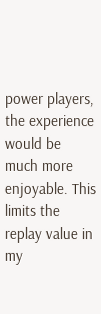power players, the experience would be much more enjoyable. This limits the replay value in my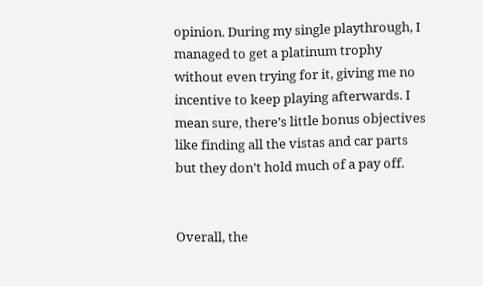opinion. During my single playthrough, I managed to get a platinum trophy without even trying for it, giving me no incentive to keep playing afterwards. I mean sure, there’s little bonus objectives like finding all the vistas and car parts but they don’t hold much of a pay off.


Overall, the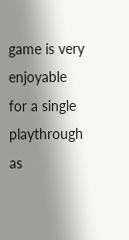game is very enjoyable for a single playthrough as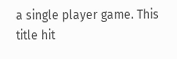a single player game. This title hit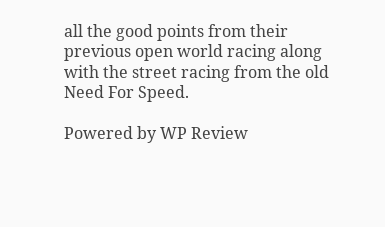all the good points from their previous open world racing along with the street racing from the old Need For Speed.

Powered by WP Review